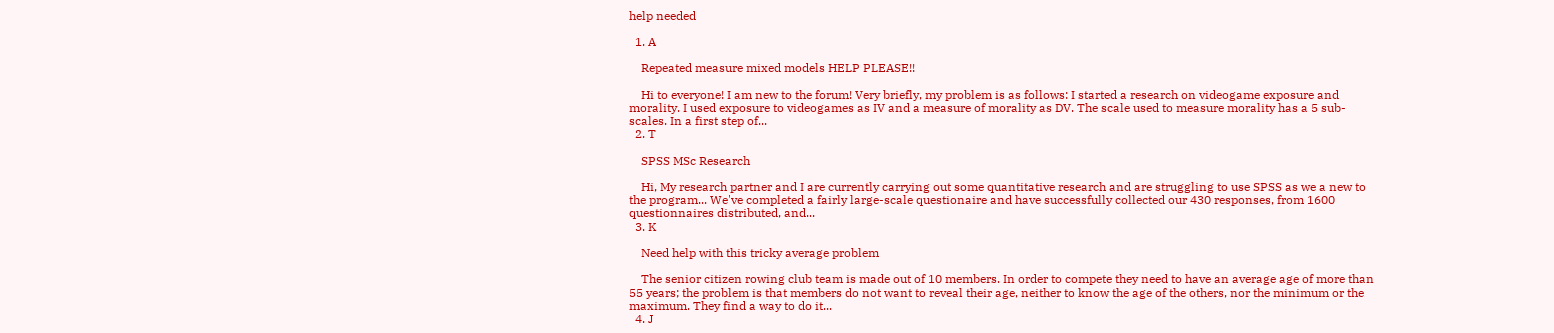help needed

  1. A

    Repeated measure mixed models HELP PLEASE!!

    Hi to everyone! I am new to the forum! Very briefly, my problem is as follows: I started a research on videogame exposure and morality. I used exposure to videogames as IV and a measure of morality as DV. The scale used to measure morality has a 5 sub-scales. In a first step of...
  2. T

    SPSS MSc Research

    Hi, My research partner and I are currently carrying out some quantitative research and are struggling to use SPSS as we a new to the program... We've completed a fairly large-scale questionaire and have successfully collected our 430 responses, from 1600 questionnaires distributed, and...
  3. K

    Need help with this tricky average problem

    The senior citizen rowing club team is made out of 10 members. In order to compete they need to have an average age of more than 55 years; the problem is that members do not want to reveal their age, neither to know the age of the others, nor the minimum or the maximum. They find a way to do it...
  4. J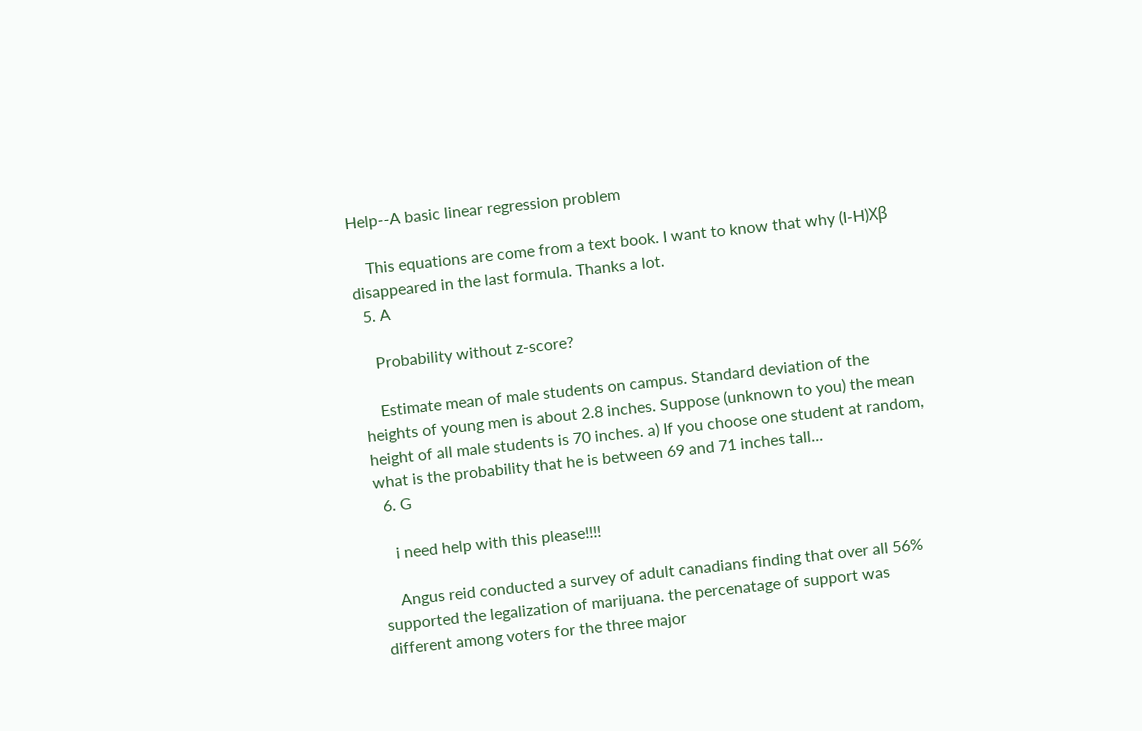Help--A basic linear regression problem

    This equations are come from a text book. I want to know that why (I-H)Xβ disappeared in the last formula. Thanks a lot.
  5. A

    Probability without z-score?

    Estimate mean of male students on campus. Standard deviation of the heights of young men is about 2.8 inches. Suppose (unknown to you) the mean height of all male students is 70 inches. a) If you choose one student at random, what is the probability that he is between 69 and 71 inches tall...
  6. G

    i need help with this please!!!!

    Angus reid conducted a survey of adult canadians finding that over all 56% supported the legalization of marijuana. the percenatage of support was different among voters for the three major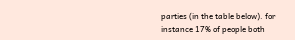parties (in the table below). for instance 17% of people both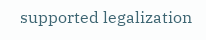supported legalization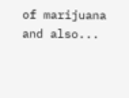of marijuana and also...